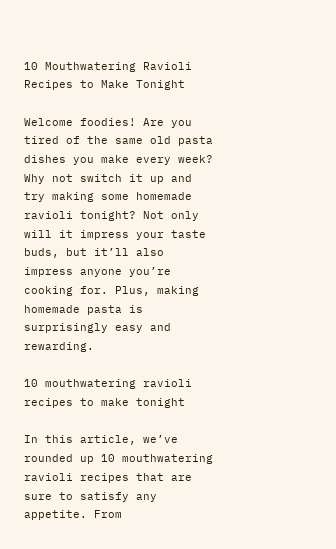10 Mouthwatering Ravioli Recipes to Make Tonight

Welcome foodies! Are you tired of the same old pasta dishes you make every week? Why not switch it up and try making some homemade ravioli tonight? Not only will it impress your taste buds, but it’ll also impress anyone you’re cooking for. Plus, making homemade pasta is surprisingly easy and rewarding.

10 mouthwatering ravioli recipes to make tonight

In this article, we’ve rounded up 10 mouthwatering ravioli recipes that are sure to satisfy any appetite. From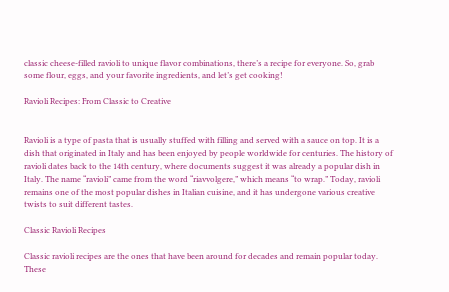classic cheese-filled ravioli to unique flavor combinations, there’s a recipe for everyone. So, grab some flour, eggs, and your favorite ingredients, and let’s get cooking!

Ravioli Recipes: From Classic to Creative


Ravioli is a type of pasta that is usually stuffed with filling and served with a sauce on top. It is a dish that originated in Italy and has been enjoyed by people worldwide for centuries. The history of ravioli dates back to the 14th century, where documents suggest it was already a popular dish in Italy. The name “ravioli” came from the word “riavvolgere,” which means “to wrap.” Today, ravioli remains one of the most popular dishes in Italian cuisine, and it has undergone various creative twists to suit different tastes.

Classic Ravioli Recipes

Classic ravioli recipes are the ones that have been around for decades and remain popular today. These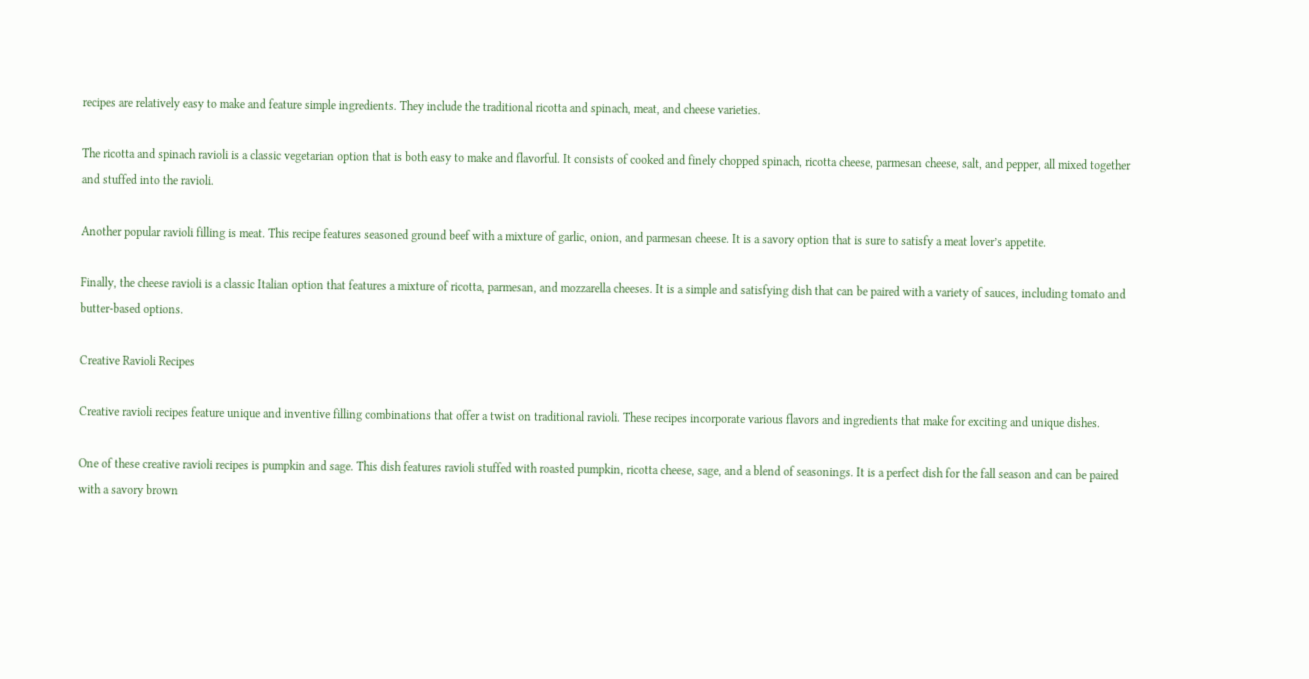recipes are relatively easy to make and feature simple ingredients. They include the traditional ricotta and spinach, meat, and cheese varieties.

The ricotta and spinach ravioli is a classic vegetarian option that is both easy to make and flavorful. It consists of cooked and finely chopped spinach, ricotta cheese, parmesan cheese, salt, and pepper, all mixed together and stuffed into the ravioli.

Another popular ravioli filling is meat. This recipe features seasoned ground beef with a mixture of garlic, onion, and parmesan cheese. It is a savory option that is sure to satisfy a meat lover’s appetite.

Finally, the cheese ravioli is a classic Italian option that features a mixture of ricotta, parmesan, and mozzarella cheeses. It is a simple and satisfying dish that can be paired with a variety of sauces, including tomato and butter-based options.

Creative Ravioli Recipes

Creative ravioli recipes feature unique and inventive filling combinations that offer a twist on traditional ravioli. These recipes incorporate various flavors and ingredients that make for exciting and unique dishes.

One of these creative ravioli recipes is pumpkin and sage. This dish features ravioli stuffed with roasted pumpkin, ricotta cheese, sage, and a blend of seasonings. It is a perfect dish for the fall season and can be paired with a savory brown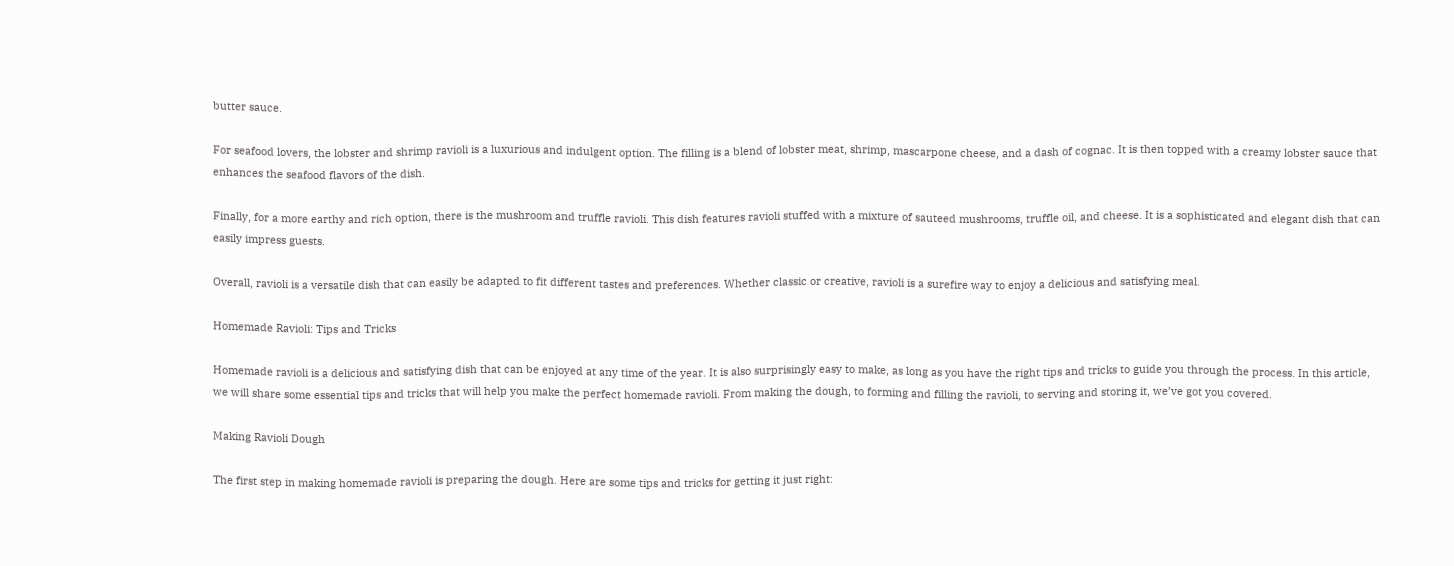butter sauce.

For seafood lovers, the lobster and shrimp ravioli is a luxurious and indulgent option. The filling is a blend of lobster meat, shrimp, mascarpone cheese, and a dash of cognac. It is then topped with a creamy lobster sauce that enhances the seafood flavors of the dish.

Finally, for a more earthy and rich option, there is the mushroom and truffle ravioli. This dish features ravioli stuffed with a mixture of sauteed mushrooms, truffle oil, and cheese. It is a sophisticated and elegant dish that can easily impress guests.

Overall, ravioli is a versatile dish that can easily be adapted to fit different tastes and preferences. Whether classic or creative, ravioli is a surefire way to enjoy a delicious and satisfying meal.

Homemade Ravioli: Tips and Tricks

Homemade ravioli is a delicious and satisfying dish that can be enjoyed at any time of the year. It is also surprisingly easy to make, as long as you have the right tips and tricks to guide you through the process. In this article, we will share some essential tips and tricks that will help you make the perfect homemade ravioli. From making the dough, to forming and filling the ravioli, to serving and storing it, we’ve got you covered.

Making Ravioli Dough

The first step in making homemade ravioli is preparing the dough. Here are some tips and tricks for getting it just right: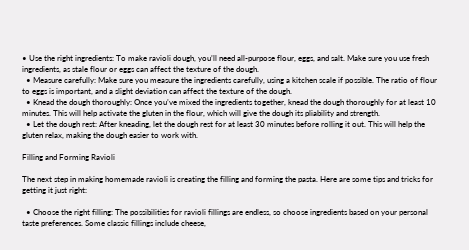• Use the right ingredients: To make ravioli dough, you’ll need all-purpose flour, eggs, and salt. Make sure you use fresh ingredients, as stale flour or eggs can affect the texture of the dough.
  • Measure carefully: Make sure you measure the ingredients carefully, using a kitchen scale if possible. The ratio of flour to eggs is important, and a slight deviation can affect the texture of the dough.
  • Knead the dough thoroughly: Once you’ve mixed the ingredients together, knead the dough thoroughly for at least 10 minutes. This will help activate the gluten in the flour, which will give the dough its pliability and strength.
  • Let the dough rest: After kneading, let the dough rest for at least 30 minutes before rolling it out. This will help the gluten relax, making the dough easier to work with.

Filling and Forming Ravioli

The next step in making homemade ravioli is creating the filling and forming the pasta. Here are some tips and tricks for getting it just right:

  • Choose the right filling: The possibilities for ravioli fillings are endless, so choose ingredients based on your personal taste preferences. Some classic fillings include cheese,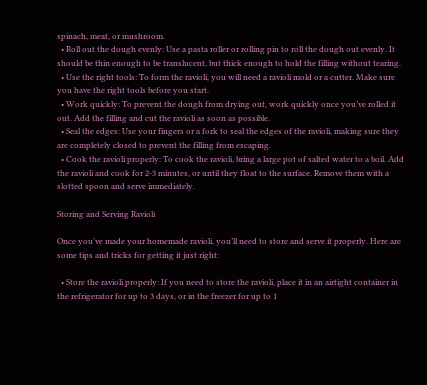spinach, meat, or mushroom.
  • Roll out the dough evenly: Use a pasta roller or rolling pin to roll the dough out evenly. It should be thin enough to be translucent, but thick enough to hold the filling without tearing.
  • Use the right tools: To form the ravioli, you will need a ravioli mold or a cutter. Make sure you have the right tools before you start.
  • Work quickly: To prevent the dough from drying out, work quickly once you’ve rolled it out. Add the filling and cut the ravioli as soon as possible.
  • Seal the edges: Use your fingers or a fork to seal the edges of the ravioli, making sure they are completely closed to prevent the filling from escaping.
  • Cook the ravioli properly: To cook the ravioli, bring a large pot of salted water to a boil. Add the ravioli and cook for 2-3 minutes, or until they float to the surface. Remove them with a slotted spoon and serve immediately.

Storing and Serving Ravioli

Once you’ve made your homemade ravioli, you’ll need to store and serve it properly. Here are some tips and tricks for getting it just right:

  • Store the ravioli properly: If you need to store the ravioli, place it in an airtight container in the refrigerator for up to 3 days, or in the freezer for up to 1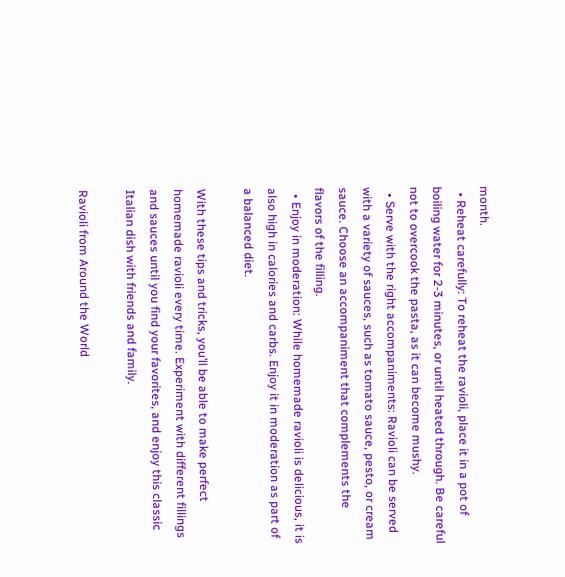month.
  • Reheat carefully: To reheat the ravioli, place it in a pot of boiling water for 2-3 minutes, or until heated through. Be careful not to overcook the pasta, as it can become mushy.
  • Serve with the right accompaniments: Ravioli can be served with a variety of sauces, such as tomato sauce, pesto, or cream sauce. Choose an accompaniment that complements the flavors of the filling.
  • Enjoy in moderation: While homemade ravioli is delicious, it is also high in calories and carbs. Enjoy it in moderation as part of a balanced diet.

With these tips and tricks, you’ll be able to make perfect homemade ravioli every time. Experiment with different fillings and sauces until you find your favorites, and enjoy this classic Italian dish with friends and family.

Ravioli from Around the World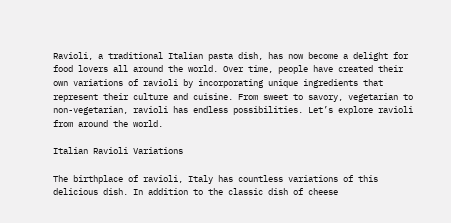Ravioli, a traditional Italian pasta dish, has now become a delight for food lovers all around the world. Over time, people have created their own variations of ravioli by incorporating unique ingredients that represent their culture and cuisine. From sweet to savory, vegetarian to non-vegetarian, ravioli has endless possibilities. Let’s explore ravioli from around the world.

Italian Ravioli Variations

The birthplace of ravioli, Italy has countless variations of this delicious dish. In addition to the classic dish of cheese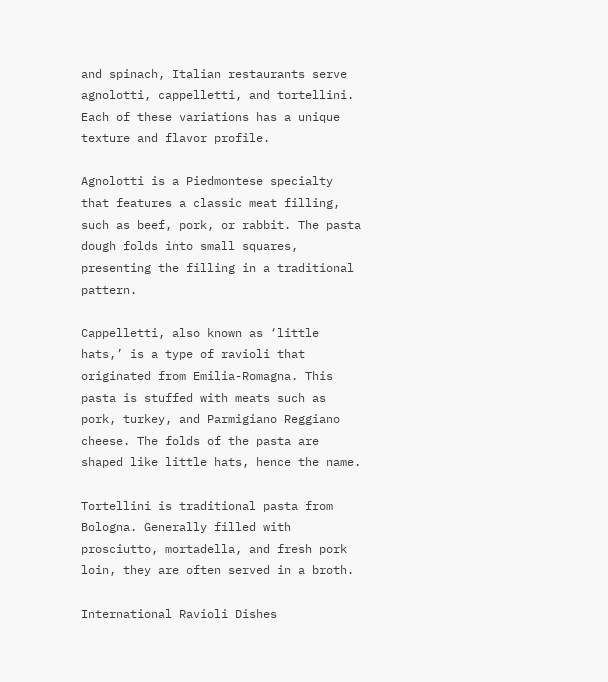and spinach, Italian restaurants serve agnolotti, cappelletti, and tortellini. Each of these variations has a unique texture and flavor profile.

Agnolotti is a Piedmontese specialty that features a classic meat filling, such as beef, pork, or rabbit. The pasta dough folds into small squares, presenting the filling in a traditional pattern.

Cappelletti, also known as ‘little hats,’ is a type of ravioli that originated from Emilia-Romagna. This pasta is stuffed with meats such as pork, turkey, and Parmigiano Reggiano cheese. The folds of the pasta are shaped like little hats, hence the name.

Tortellini is traditional pasta from Bologna. Generally filled with prosciutto, mortadella, and fresh pork loin, they are often served in a broth.

International Ravioli Dishes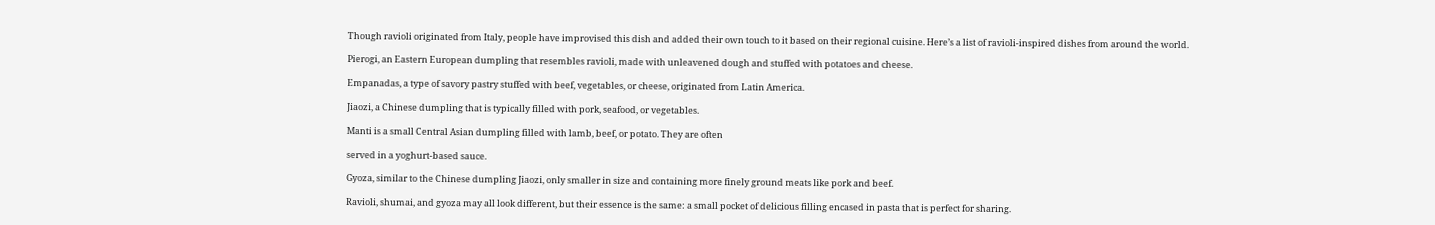Though ravioli originated from Italy, people have improvised this dish and added their own touch to it based on their regional cuisine. Here’s a list of ravioli-inspired dishes from around the world.

Pierogi, an Eastern European dumpling that resembles ravioli, made with unleavened dough and stuffed with potatoes and cheese.

Empanadas, a type of savory pastry stuffed with beef, vegetables, or cheese, originated from Latin America.

Jiaozi, a Chinese dumpling that is typically filled with pork, seafood, or vegetables.

Manti is a small Central Asian dumpling filled with lamb, beef, or potato. They are often

served in a yoghurt-based sauce.

Gyoza, similar to the Chinese dumpling Jiaozi, only smaller in size and containing more finely ground meats like pork and beef.

Ravioli, shumai, and gyoza may all look different, but their essence is the same: a small pocket of delicious filling encased in pasta that is perfect for sharing.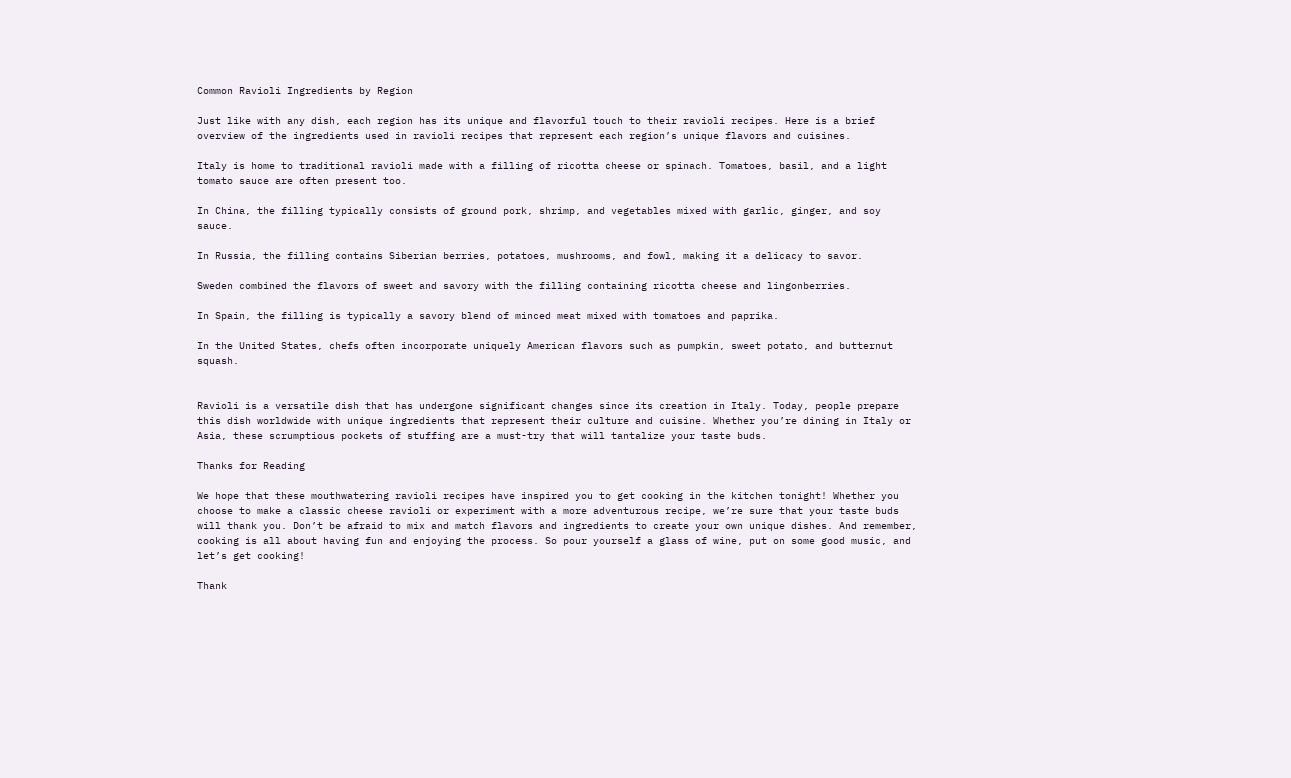Common Ravioli Ingredients by Region

Just like with any dish, each region has its unique and flavorful touch to their ravioli recipes. Here is a brief overview of the ingredients used in ravioli recipes that represent each region’s unique flavors and cuisines.

Italy is home to traditional ravioli made with a filling of ricotta cheese or spinach. Tomatoes, basil, and a light tomato sauce are often present too.

In China, the filling typically consists of ground pork, shrimp, and vegetables mixed with garlic, ginger, and soy sauce.

In Russia, the filling contains Siberian berries, potatoes, mushrooms, and fowl, making it a delicacy to savor.

Sweden combined the flavors of sweet and savory with the filling containing ricotta cheese and lingonberries.

In Spain, the filling is typically a savory blend of minced meat mixed with tomatoes and paprika.

In the United States, chefs often incorporate uniquely American flavors such as pumpkin, sweet potato, and butternut squash.


Ravioli is a versatile dish that has undergone significant changes since its creation in Italy. Today, people prepare this dish worldwide with unique ingredients that represent their culture and cuisine. Whether you’re dining in Italy or Asia, these scrumptious pockets of stuffing are a must-try that will tantalize your taste buds.

Thanks for Reading

We hope that these mouthwatering ravioli recipes have inspired you to get cooking in the kitchen tonight! Whether you choose to make a classic cheese ravioli or experiment with a more adventurous recipe, we’re sure that your taste buds will thank you. Don’t be afraid to mix and match flavors and ingredients to create your own unique dishes. And remember, cooking is all about having fun and enjoying the process. So pour yourself a glass of wine, put on some good music, and let’s get cooking!

Thank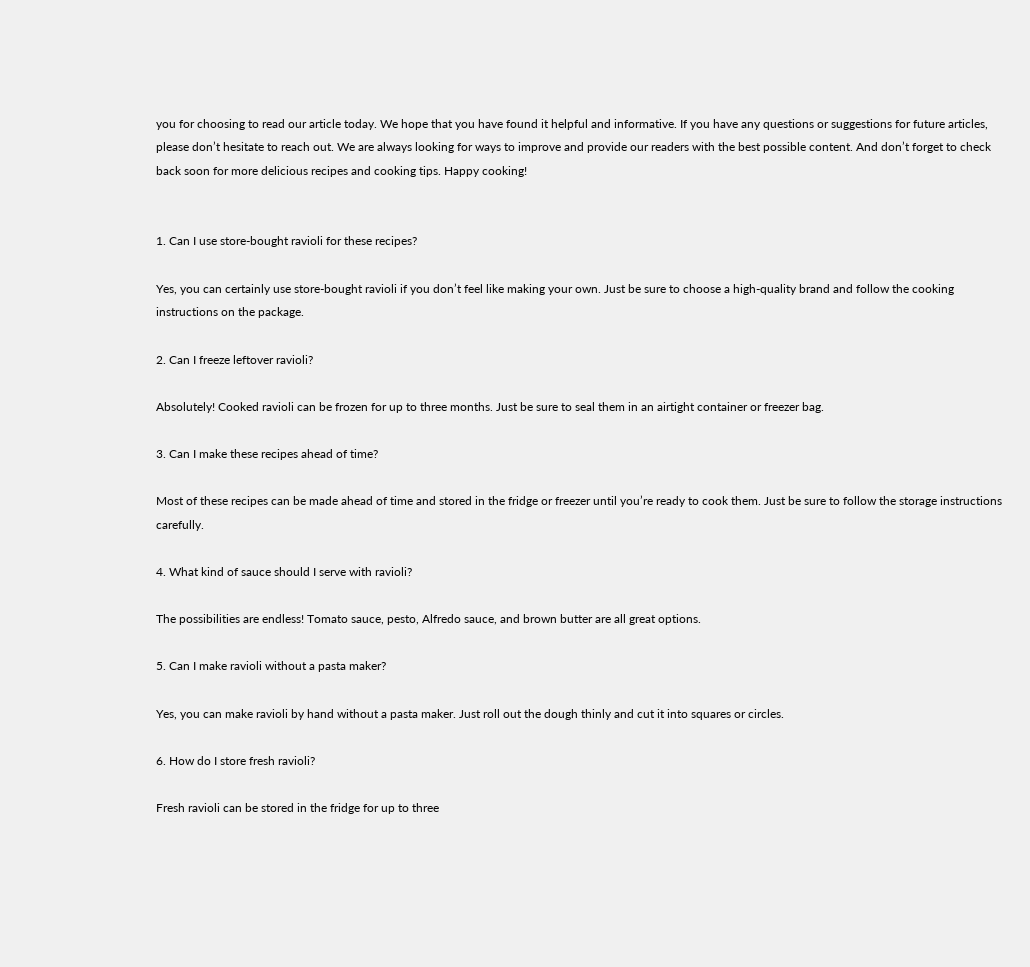you for choosing to read our article today. We hope that you have found it helpful and informative. If you have any questions or suggestions for future articles, please don’t hesitate to reach out. We are always looking for ways to improve and provide our readers with the best possible content. And don’t forget to check back soon for more delicious recipes and cooking tips. Happy cooking!


1. Can I use store-bought ravioli for these recipes?

Yes, you can certainly use store-bought ravioli if you don’t feel like making your own. Just be sure to choose a high-quality brand and follow the cooking instructions on the package.

2. Can I freeze leftover ravioli?

Absolutely! Cooked ravioli can be frozen for up to three months. Just be sure to seal them in an airtight container or freezer bag.

3. Can I make these recipes ahead of time?

Most of these recipes can be made ahead of time and stored in the fridge or freezer until you’re ready to cook them. Just be sure to follow the storage instructions carefully.

4. What kind of sauce should I serve with ravioli?

The possibilities are endless! Tomato sauce, pesto, Alfredo sauce, and brown butter are all great options.

5. Can I make ravioli without a pasta maker?

Yes, you can make ravioli by hand without a pasta maker. Just roll out the dough thinly and cut it into squares or circles.

6. How do I store fresh ravioli?

Fresh ravioli can be stored in the fridge for up to three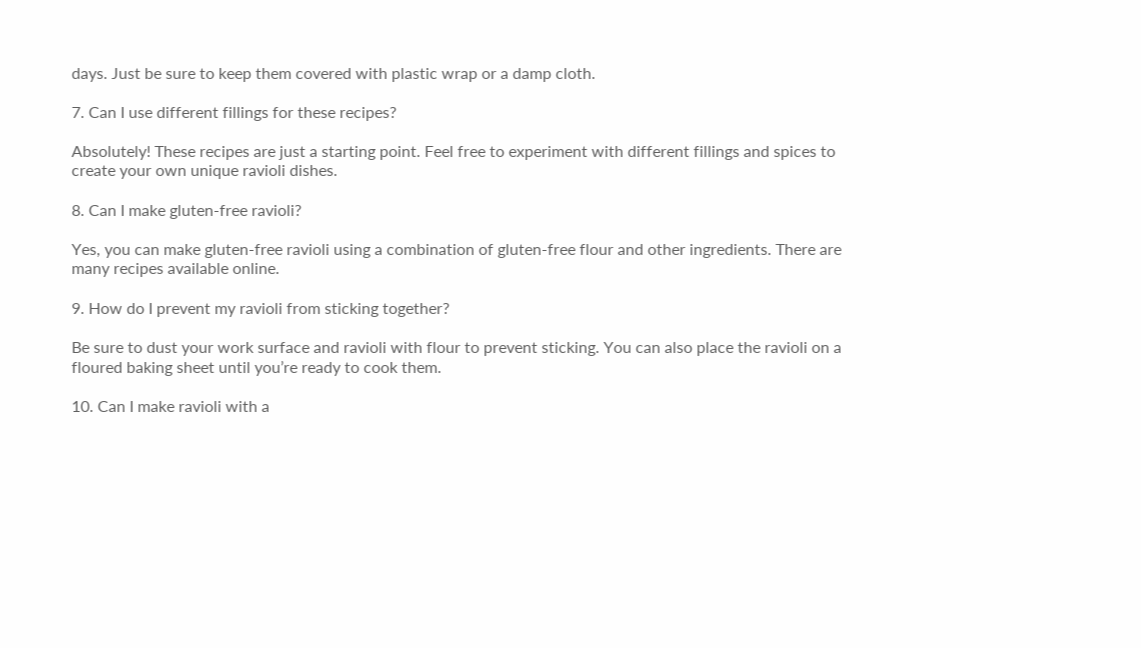days. Just be sure to keep them covered with plastic wrap or a damp cloth.

7. Can I use different fillings for these recipes?

Absolutely! These recipes are just a starting point. Feel free to experiment with different fillings and spices to create your own unique ravioli dishes.

8. Can I make gluten-free ravioli?

Yes, you can make gluten-free ravioli using a combination of gluten-free flour and other ingredients. There are many recipes available online.

9. How do I prevent my ravioli from sticking together?

Be sure to dust your work surface and ravioli with flour to prevent sticking. You can also place the ravioli on a floured baking sheet until you’re ready to cook them.

10. Can I make ravioli with a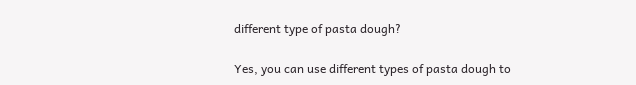different type of pasta dough?

Yes, you can use different types of pasta dough to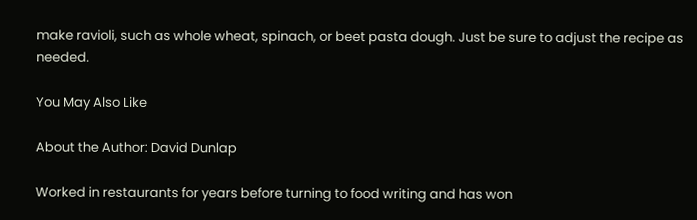make ravioli, such as whole wheat, spinach, or beet pasta dough. Just be sure to adjust the recipe as needed.

You May Also Like

About the Author: David Dunlap

Worked in restaurants for years before turning to food writing and has won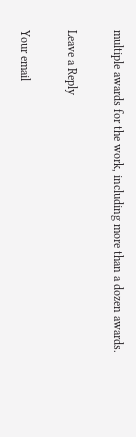multiple awards for the work, including more than a dozen awards.

Leave a Reply

Your email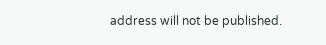address will not be published.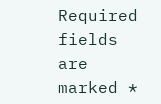Required fields are marked *